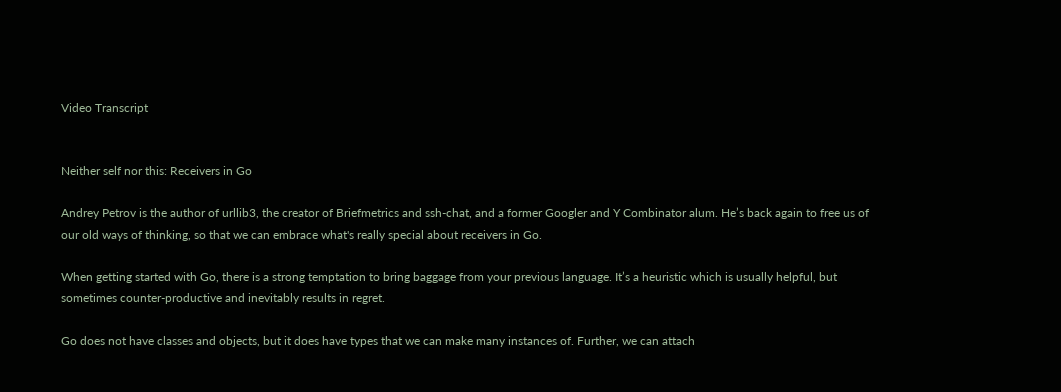Video Transcript


Neither self nor this: Receivers in Go

Andrey Petrov is the author of urllib3, the creator of Briefmetrics and ssh-chat, and a former Googler and Y Combinator alum. He’s back again to free us of our old ways of thinking, so that we can embrace what's really special about receivers in Go.

When getting started with Go, there is a strong temptation to bring baggage from your previous language. It’s a heuristic which is usually helpful, but sometimes counter-productive and inevitably results in regret.

Go does not have classes and objects, but it does have types that we can make many instances of. Further, we can attach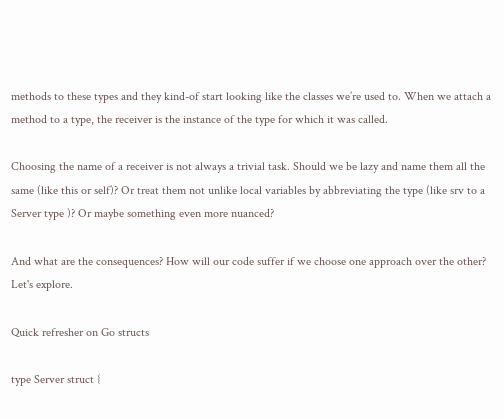methods to these types and they kind-of start looking like the classes we’re used to. When we attach a method to a type, the receiver is the instance of the type for which it was called.

Choosing the name of a receiver is not always a trivial task. Should we be lazy and name them all the same (like this or self)? Or treat them not unlike local variables by abbreviating the type (like srv to a Server type )? Or maybe something even more nuanced?

And what are the consequences? How will our code suffer if we choose one approach over the other? Let's explore.

Quick refresher on Go structs

type Server struct {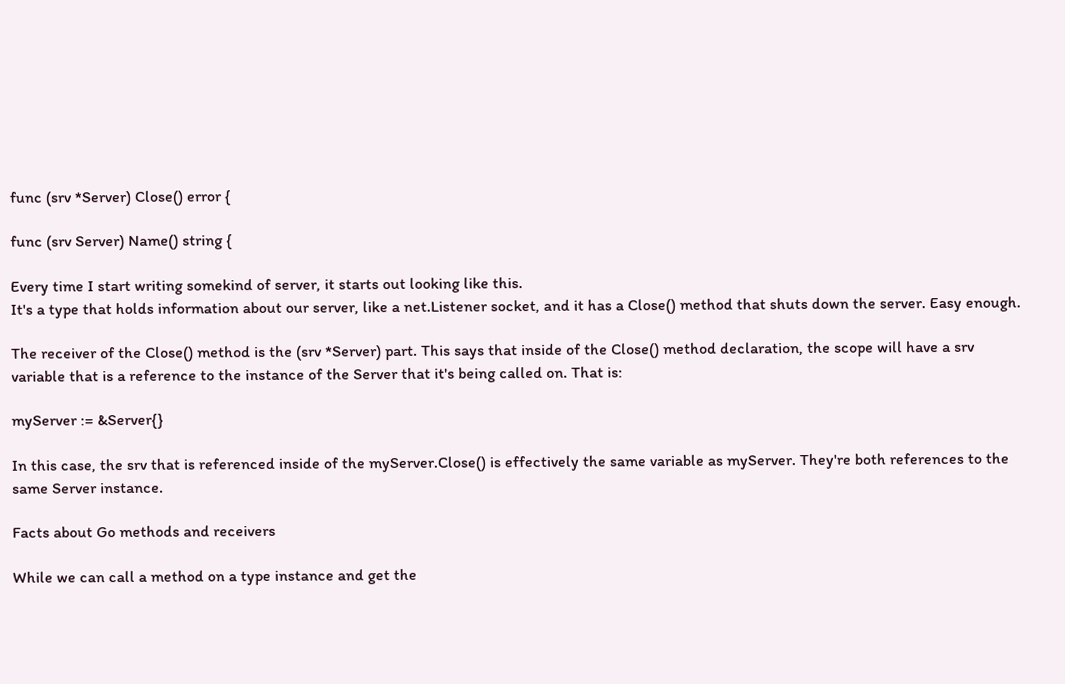func (srv *Server) Close() error {

func (srv Server) Name() string {

Every time I start writing somekind of server, it starts out looking like this.
It's a type that holds information about our server, like a net.Listener socket, and it has a Close() method that shuts down the server. Easy enough.

The receiver of the Close() method is the (srv *Server) part. This says that inside of the Close() method declaration, the scope will have a srv variable that is a reference to the instance of the Server that it's being called on. That is:

myServer := &Server{}

In this case, the srv that is referenced inside of the myServer.Close() is effectively the same variable as myServer. They're both references to the same Server instance.

Facts about Go methods and receivers

While we can call a method on a type instance and get the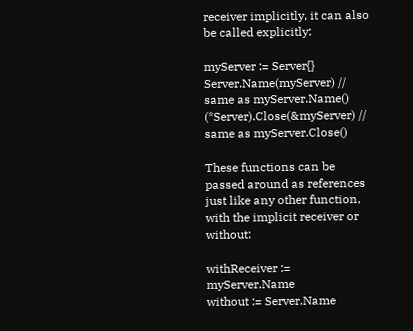receiver implicitly, it can also be called explicitly:

myServer := Server{}
Server.Name(myServer) // same as myServer.Name()
(*Server).Close(&myServer) // same as myServer.Close()

These functions can be passed around as references just like any other function, with the implicit receiver or without:

withReceiver := myServer.Name
without := Server.Name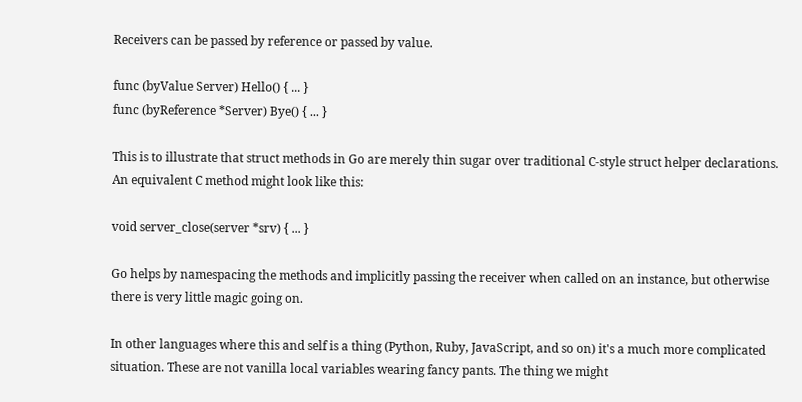Receivers can be passed by reference or passed by value.

func (byValue Server) Hello() { ... }
func (byReference *Server) Bye() { ... }

This is to illustrate that struct methods in Go are merely thin sugar over traditional C-style struct helper declarations. An equivalent C method might look like this:

void server_close(server *srv) { ... }

Go helps by namespacing the methods and implicitly passing the receiver when called on an instance, but otherwise there is very little magic going on.

In other languages where this and self is a thing (Python, Ruby, JavaScript, and so on) it's a much more complicated situation. These are not vanilla local variables wearing fancy pants. The thing we might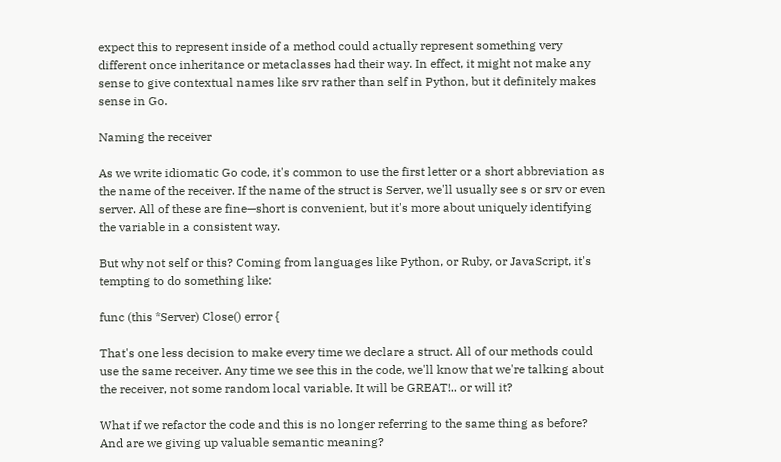expect this to represent inside of a method could actually represent something very different once inheritance or metaclasses had their way. In effect, it might not make any sense to give contextual names like srv rather than self in Python, but it definitely makes sense in Go.

Naming the receiver

As we write idiomatic Go code, it's common to use the first letter or a short abbreviation as the name of the receiver. If the name of the struct is Server, we'll usually see s or srv or even server. All of these are fine—short is convenient, but it's more about uniquely identifying the variable in a consistent way.

But why not self or this? Coming from languages like Python, or Ruby, or JavaScript, it's tempting to do something like:

func (this *Server) Close() error {

That's one less decision to make every time we declare a struct. All of our methods could use the same receiver. Any time we see this in the code, we'll know that we're talking about the receiver, not some random local variable. It will be GREAT!.. or will it?

What if we refactor the code and this is no longer referring to the same thing as before? And are we giving up valuable semantic meaning?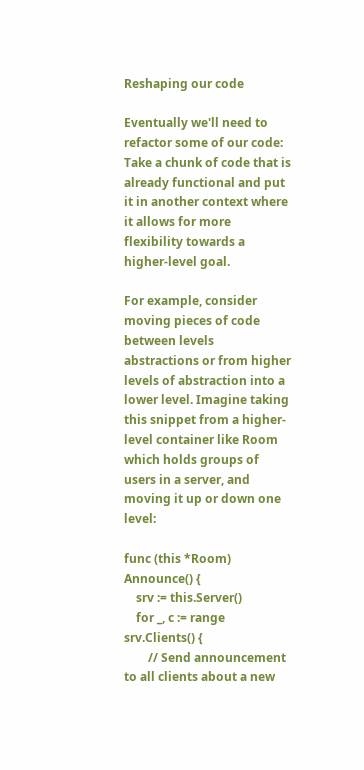Reshaping our code

Eventually we'll need to refactor some of our code: Take a chunk of code that is already functional and put it in another context where it allows for more flexibility towards a higher-level goal.

For example, consider moving pieces of code between levels abstractions or from higher levels of abstraction into a lower level. Imagine taking this snippet from a higher-level container like Room which holds groups of users in a server, and moving it up or down one level:

func (this *Room) Announce() {
    srv := this.Server()
    for _, c := range srv.Clients() {
        // Send announcement to all clients about a new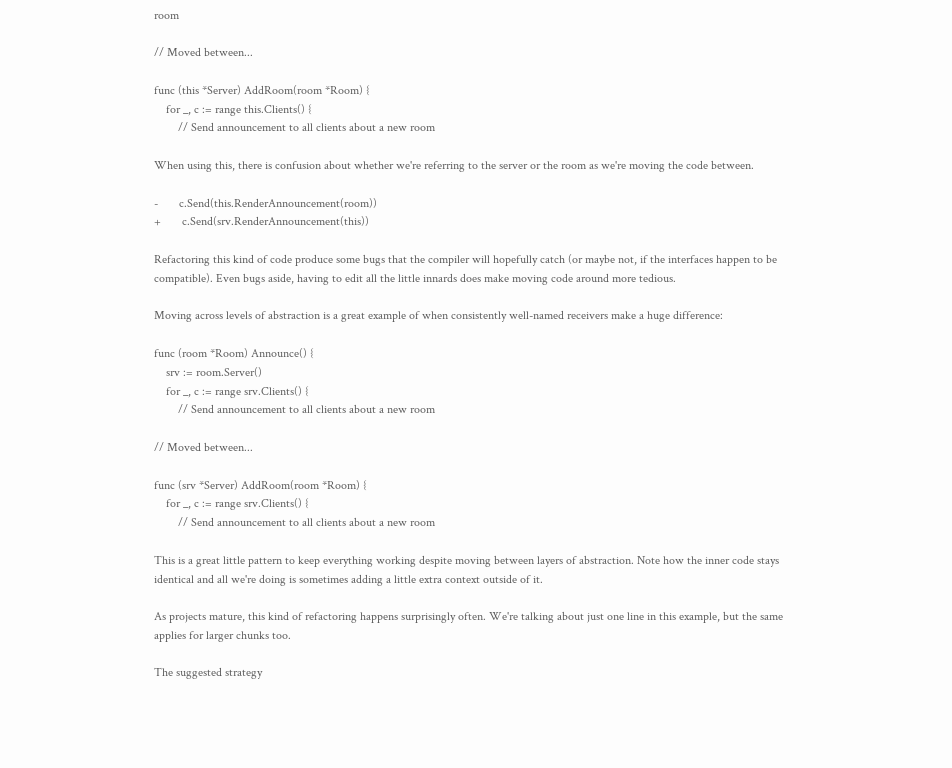room

// Moved between...

func (this *Server) AddRoom(room *Room) {
    for _, c := range this.Clients() {
        // Send announcement to all clients about a new room

When using this, there is confusion about whether we're referring to the server or the room as we're moving the code between.

-       c.Send(this.RenderAnnouncement(room))
+       c.Send(srv.RenderAnnouncement(this))

Refactoring this kind of code produce some bugs that the compiler will hopefully catch (or maybe not, if the interfaces happen to be compatible). Even bugs aside, having to edit all the little innards does make moving code around more tedious.

Moving across levels of abstraction is a great example of when consistently well-named receivers make a huge difference:

func (room *Room) Announce() {
    srv := room.Server()
    for _, c := range srv.Clients() {
        // Send announcement to all clients about a new room

// Moved between...

func (srv *Server) AddRoom(room *Room) {
    for _, c := range srv.Clients() {
        // Send announcement to all clients about a new room

This is a great little pattern to keep everything working despite moving between layers of abstraction. Note how the inner code stays identical and all we're doing is sometimes adding a little extra context outside of it.

As projects mature, this kind of refactoring happens surprisingly often. We're talking about just one line in this example, but the same applies for larger chunks too.

The suggested strategy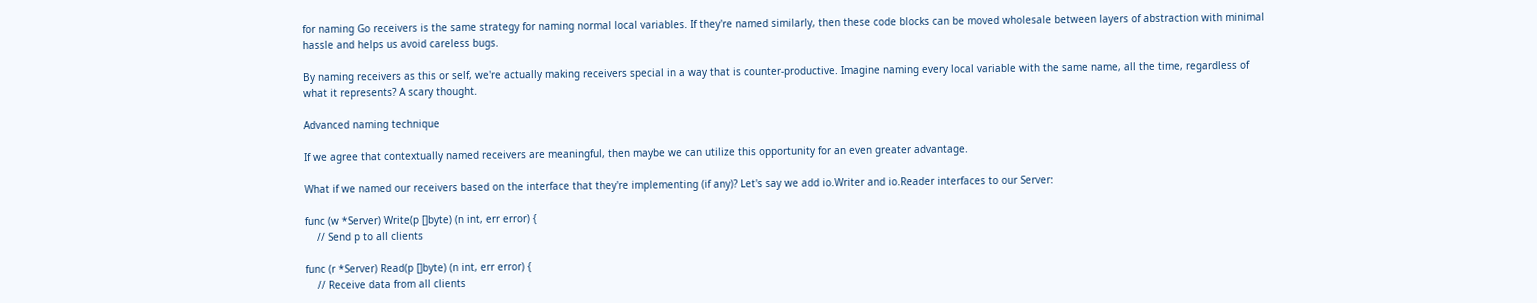for naming Go receivers is the same strategy for naming normal local variables. If they're named similarly, then these code blocks can be moved wholesale between layers of abstraction with minimal hassle and helps us avoid careless bugs.

By naming receivers as this or self, we're actually making receivers special in a way that is counter-productive. Imagine naming every local variable with the same name, all the time, regardless of what it represents? A scary thought.

Advanced naming technique

If we agree that contextually named receivers are meaningful, then maybe we can utilize this opportunity for an even greater advantage.

What if we named our receivers based on the interface that they're implementing (if any)? Let's say we add io.Writer and io.Reader interfaces to our Server:

func (w *Server) Write(p []byte) (n int, err error) {
    // Send p to all clients

func (r *Server) Read(p []byte) (n int, err error) {
    // Receive data from all clients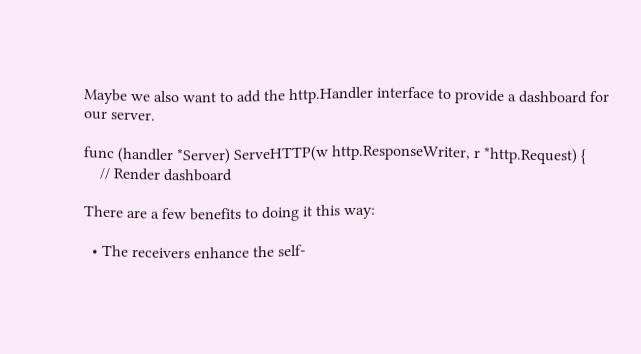Maybe we also want to add the http.Handler interface to provide a dashboard for our server.

func (handler *Server) ServeHTTP(w http.ResponseWriter, r *http.Request) {
    // Render dashboard

There are a few benefits to doing it this way:

  • The receivers enhance the self-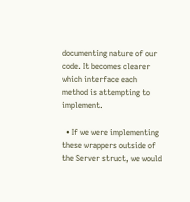documenting nature of our code. It becomes clearer which interface each method is attempting to implement.

  • If we were implementing these wrappers outside of the Server struct, we would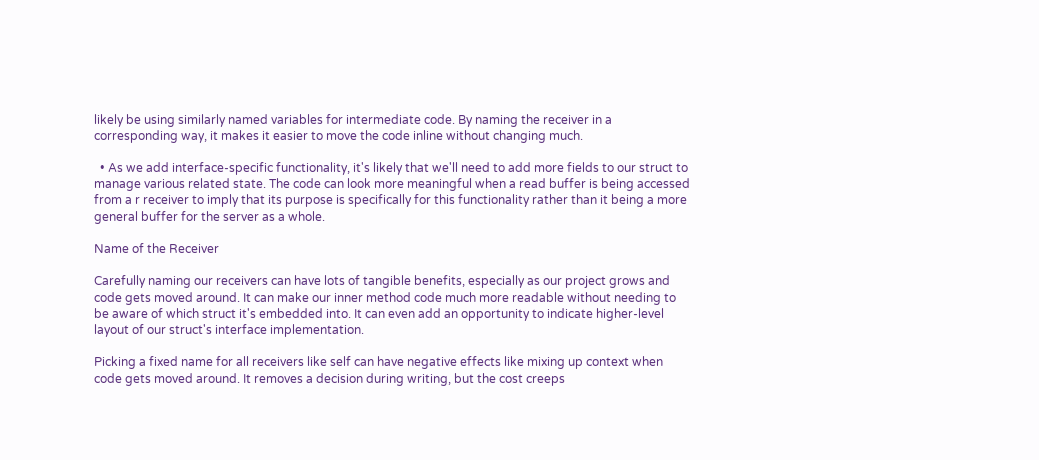likely be using similarly named variables for intermediate code. By naming the receiver in a corresponding way, it makes it easier to move the code inline without changing much.

  • As we add interface-specific functionality, it's likely that we'll need to add more fields to our struct to manage various related state. The code can look more meaningful when a read buffer is being accessed from a r receiver to imply that its purpose is specifically for this functionality rather than it being a more general buffer for the server as a whole.

Name of the Receiver

Carefully naming our receivers can have lots of tangible benefits, especially as our project grows and code gets moved around. It can make our inner method code much more readable without needing to be aware of which struct it's embedded into. It can even add an opportunity to indicate higher-level layout of our struct's interface implementation.

Picking a fixed name for all receivers like self can have negative effects like mixing up context when code gets moved around. It removes a decision during writing, but the cost creeps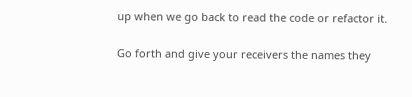up when we go back to read the code or refactor it.

Go forth and give your receivers the names they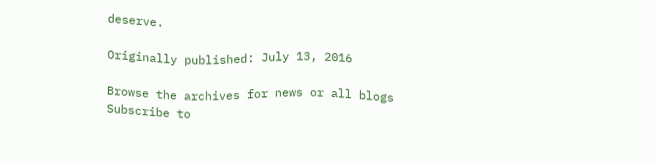deserve.

Originally published: July 13, 2016

Browse the archives for news or all blogs Subscribe to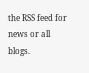the RSS feed for news or all blogs.